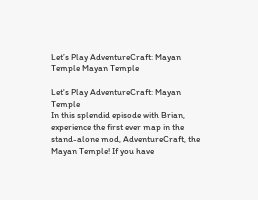Let’s Play AdventureCraft: Mayan Temple Mayan Temple

Let's Play AdventureCraft: Mayan Temple
In this splendid episode with Brian, experience the first ever map in the stand-alone mod, AdventureCraft, the Mayan Temple! If you have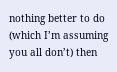nothing better to do (which I’m assuming you all don’t) then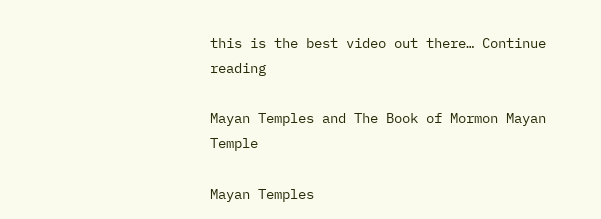this is the best video out there… Continue reading

Mayan Temples and The Book of Mormon Mayan Temple

Mayan Temples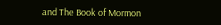and The Book of Mormon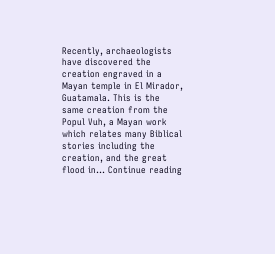Recently, archaeologists have discovered the creation engraved in a Mayan temple in El Mirador, Guatamala. This is the same creation from the Popul Vuh, a Mayan work which relates many Biblical stories including the creation, and the great flood in… Continue reading